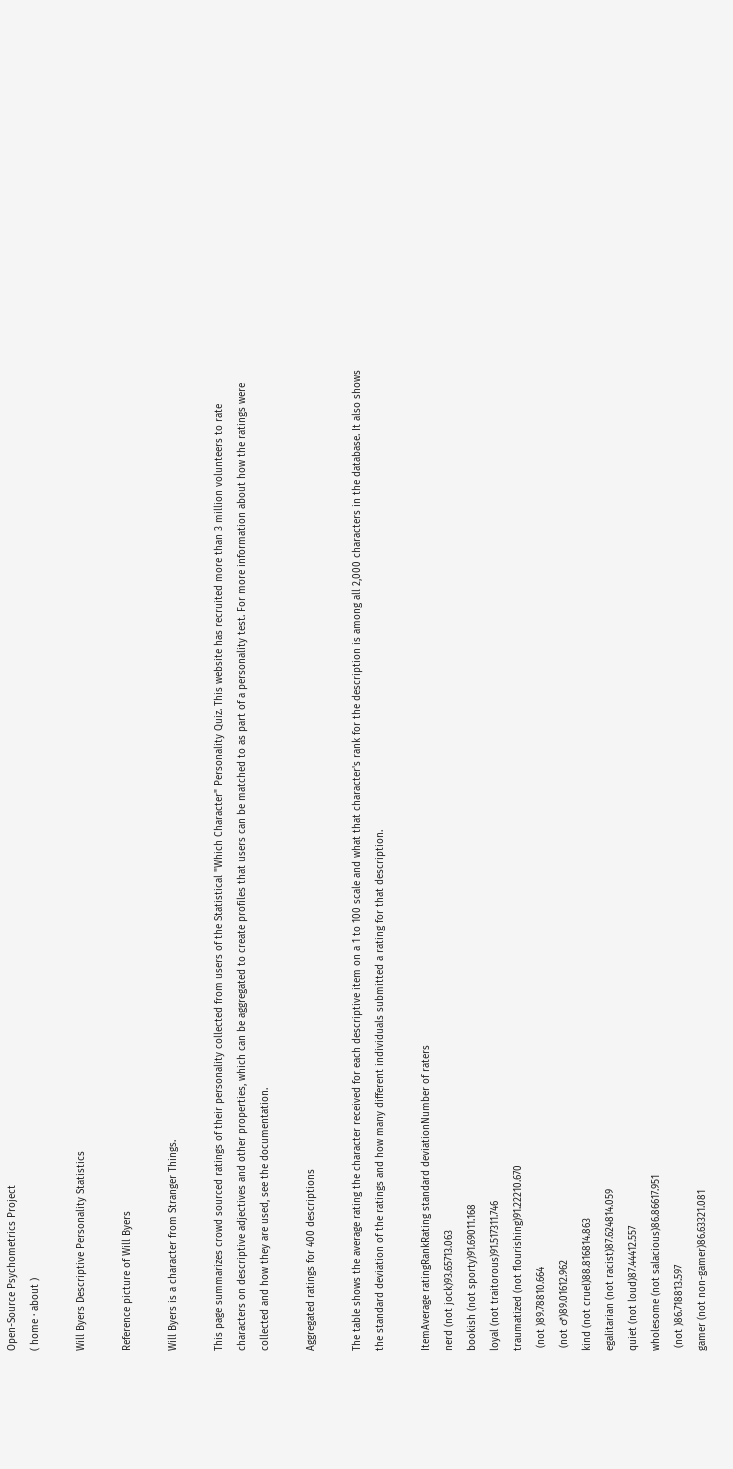Open-Source Psychometrics Project
( home · about )

Will Byers Descriptive Personality Statistics

Reference picture of Will Byers

Will Byers is a character from Stranger Things.

This page summarizes crowd sourced ratings of their personality collected from users of the Statistical "Which Character" Personality Quiz. This website has recruited more than 3 million volunteers to rate characters on descriptive adjectives and other properties, which can be aggregated to create profiles that users can be matched to as part of a personality test. For more information about how the ratings were collected and how they are used, see the documentation.

Aggregated ratings for 400 descriptions

The table shows the average rating the character received for each descriptive item on a 1 to 100 scale and what that character's rank for the description is among all 2,000 characters in the database. It also shows the standard deviation of the ratings and how many different individuals submitted a rating for that description.

ItemAverage ratingRankRating standard deviationNumber of raters
nerd (not jock)93.65713.063
bookish (not sporty)91.69011.168
loyal (not traitorous)91.517311.746
traumatized (not flourishing)91.22210.670
 (not )89.78810.664
 (not ♂)89.01612.962
kind (not cruel)88.816814.863
egalitarian (not racist)87.624814.059
quiet (not loud)87.44412.557
wholesome (not salacious)86.86617.951
 (not )86.718813.597
gamer (not non-gamer)86.63321.081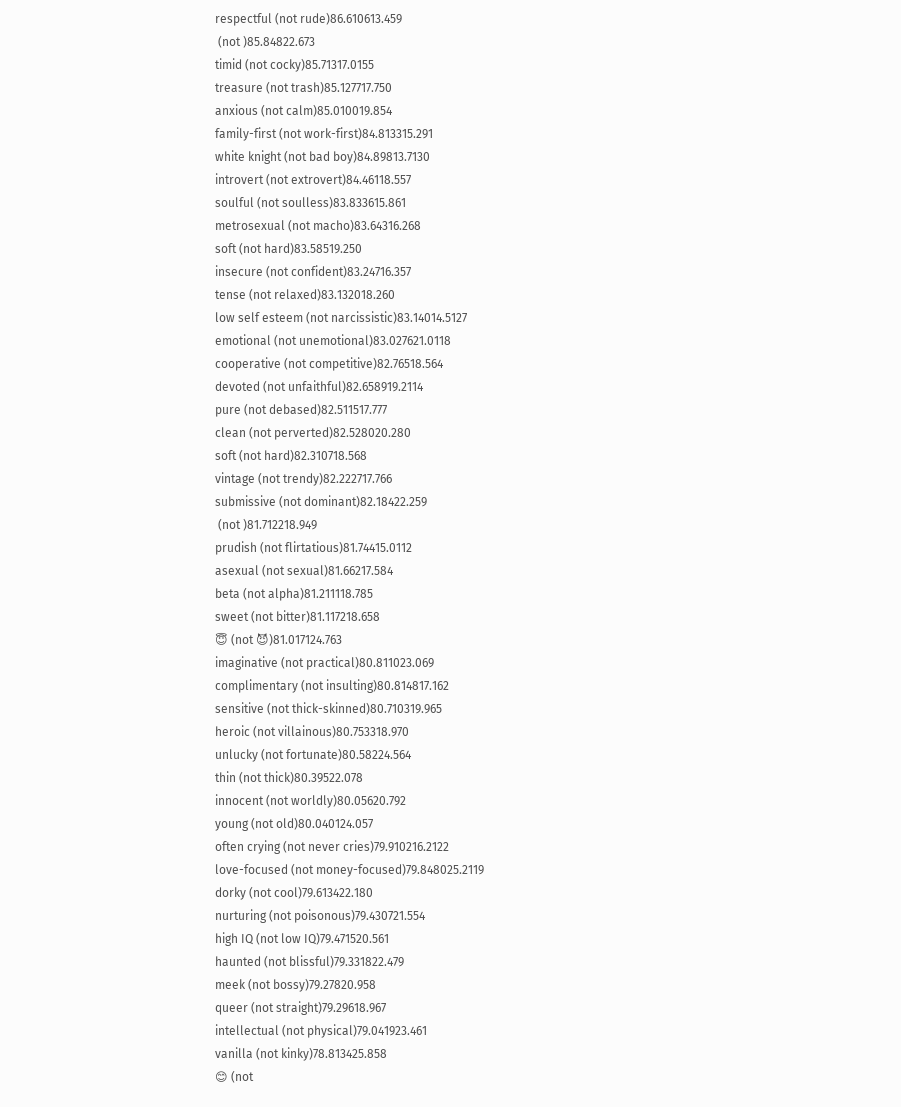respectful (not rude)86.610613.459
 (not )85.84822.673
timid (not cocky)85.71317.0155
treasure (not trash)85.127717.750
anxious (not calm)85.010019.854
family-first (not work-first)84.813315.291
white knight (not bad boy)84.89813.7130
introvert (not extrovert)84.46118.557
soulful (not soulless)83.833615.861
metrosexual (not macho)83.64316.268
soft (not hard)83.58519.250
insecure (not confident)83.24716.357
tense (not relaxed)83.132018.260
low self esteem (not narcissistic)83.14014.5127
emotional (not unemotional)83.027621.0118
cooperative (not competitive)82.76518.564
devoted (not unfaithful)82.658919.2114
pure (not debased)82.511517.777
clean (not perverted)82.528020.280
soft (not hard)82.310718.568
vintage (not trendy)82.222717.766
submissive (not dominant)82.18422.259
 (not )81.712218.949
prudish (not flirtatious)81.74415.0112
asexual (not sexual)81.66217.584
beta (not alpha)81.211118.785
sweet (not bitter)81.117218.658
😇 (not 😈)81.017124.763
imaginative (not practical)80.811023.069
complimentary (not insulting)80.814817.162
sensitive (not thick-skinned)80.710319.965
heroic (not villainous)80.753318.970
unlucky (not fortunate)80.58224.564
thin (not thick)80.39522.078
innocent (not worldly)80.05620.792
young (not old)80.040124.057
often crying (not never cries)79.910216.2122
love-focused (not money-focused)79.848025.2119
dorky (not cool)79.613422.180
nurturing (not poisonous)79.430721.554
high IQ (not low IQ)79.471520.561
haunted (not blissful)79.331822.479
meek (not bossy)79.27820.958
queer (not straight)79.29618.967
intellectual (not physical)79.041923.461
vanilla (not kinky)78.813425.858
😊 (not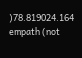)78.819024.164
empath (not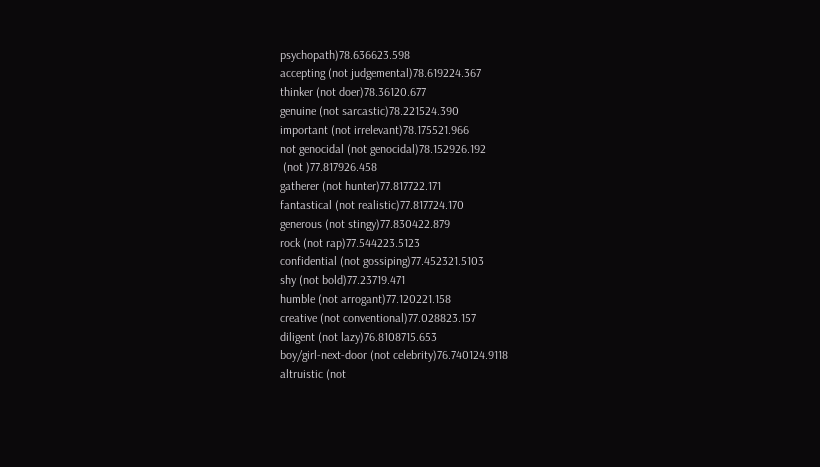psychopath)78.636623.598
accepting (not judgemental)78.619224.367
thinker (not doer)78.36120.677
genuine (not sarcastic)78.221524.390
important (not irrelevant)78.175521.966
not genocidal (not genocidal)78.152926.192
 (not )77.817926.458
gatherer (not hunter)77.817722.171
fantastical (not realistic)77.817724.170
generous (not stingy)77.830422.879
rock (not rap)77.544223.5123
confidential (not gossiping)77.452321.5103
shy (not bold)77.23719.471
humble (not arrogant)77.120221.158
creative (not conventional)77.028823.157
diligent (not lazy)76.8108715.653
boy/girl-next-door (not celebrity)76.740124.9118
altruistic (not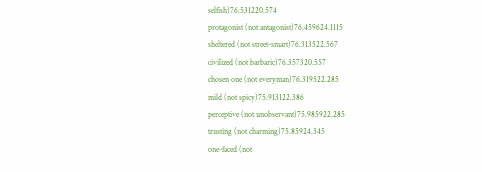selfish)76.531220.574
protagonist (not antagonist)76.459624.1115
sheltered (not street-smart)76.313522.567
civilized (not barbaric)76.357320.557
chosen one (not everyman)76.319522.285
mild (not spicy)75.913122.386
perceptive (not unobservant)75.985922.285
trusting (not charming)75.85924.345
one-faced (not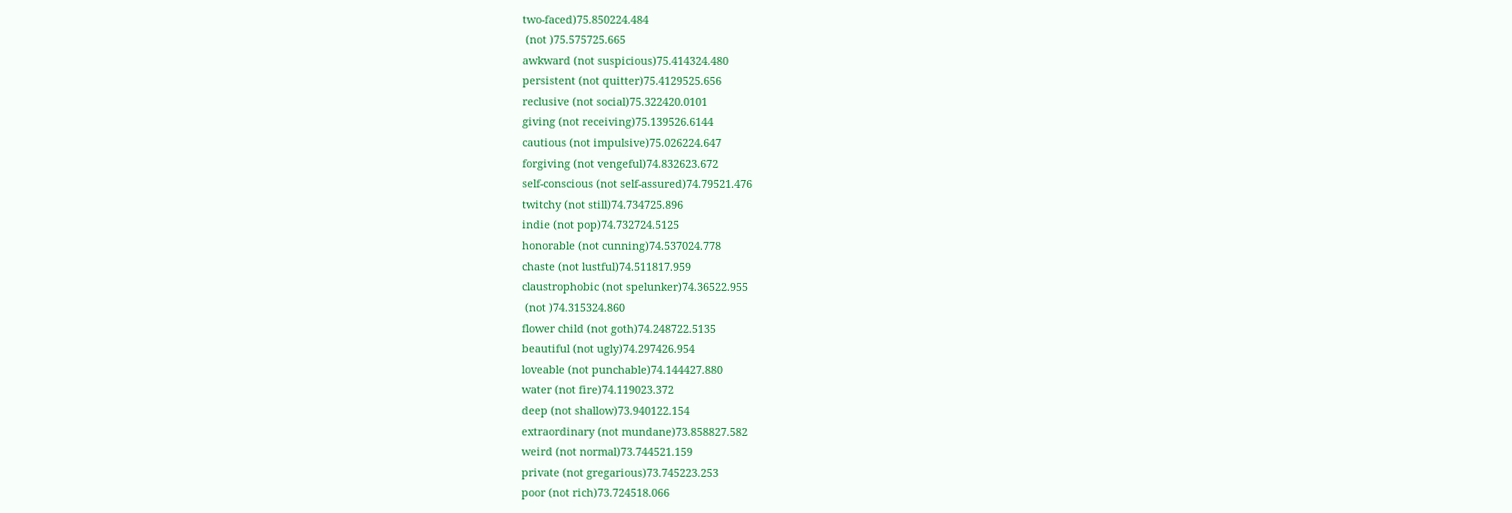two-faced)75.850224.484
 (not )75.575725.665
awkward (not suspicious)75.414324.480
persistent (not quitter)75.4129525.656
reclusive (not social)75.322420.0101
giving (not receiving)75.139526.6144
cautious (not impulsive)75.026224.647
forgiving (not vengeful)74.832623.672
self-conscious (not self-assured)74.79521.476
twitchy (not still)74.734725.896
indie (not pop)74.732724.5125
honorable (not cunning)74.537024.778
chaste (not lustful)74.511817.959
claustrophobic (not spelunker)74.36522.955
 (not )74.315324.860
flower child (not goth)74.248722.5135
beautiful (not ugly)74.297426.954
loveable (not punchable)74.144427.880
water (not fire)74.119023.372
deep (not shallow)73.940122.154
extraordinary (not mundane)73.858827.582
weird (not normal)73.744521.159
private (not gregarious)73.745223.253
poor (not rich)73.724518.066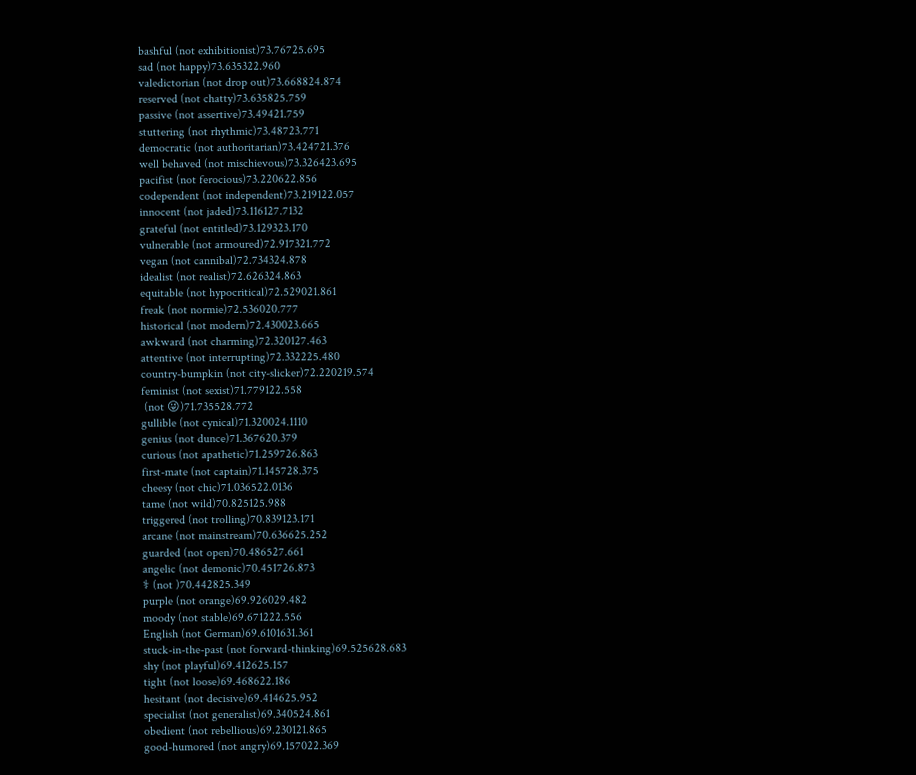bashful (not exhibitionist)73.76725.695
sad (not happy)73.635322.960
valedictorian (not drop out)73.668824.874
reserved (not chatty)73.635825.759
passive (not assertive)73.49421.759
stuttering (not rhythmic)73.48723.771
democratic (not authoritarian)73.424721.376
well behaved (not mischievous)73.326423.695
pacifist (not ferocious)73.220622.856
codependent (not independent)73.219122.057
innocent (not jaded)73.116127.7132
grateful (not entitled)73.129323.170
vulnerable (not armoured)72.917321.772
vegan (not cannibal)72.734324.878
idealist (not realist)72.626324.863
equitable (not hypocritical)72.529021.861
freak (not normie)72.536020.777
historical (not modern)72.430023.665
awkward (not charming)72.320127.463
attentive (not interrupting)72.332225.480
country-bumpkin (not city-slicker)72.220219.574
feminist (not sexist)71.779122.558
 (not 😜)71.735528.772
gullible (not cynical)71.320024.1110
genius (not dunce)71.367620.379
curious (not apathetic)71.259726.863
first-mate (not captain)71.145728.375
cheesy (not chic)71.036522.0136
tame (not wild)70.825125.988
triggered (not trolling)70.839123.171
arcane (not mainstream)70.636625.252
guarded (not open)70.486527.661
angelic (not demonic)70.451726.873
⚕ (not )70.442825.349
purple (not orange)69.926029.482
moody (not stable)69.671222.556
English (not German)69.6101631.361
stuck-in-the-past (not forward-thinking)69.525628.683
shy (not playful)69.412625.157
tight (not loose)69.468622.186
hesitant (not decisive)69.414625.952
specialist (not generalist)69.340524.861
obedient (not rebellious)69.230121.865
good-humored (not angry)69.157022.369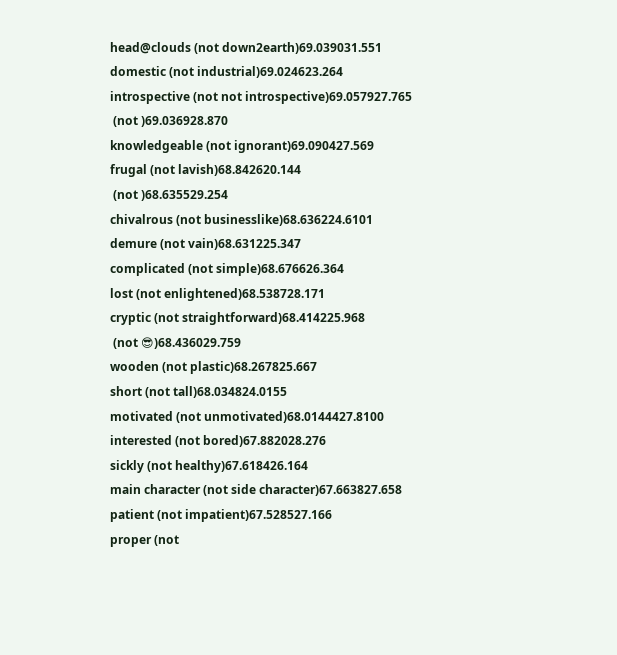head@clouds (not down2earth)69.039031.551
domestic (not industrial)69.024623.264
introspective (not not introspective)69.057927.765
 (not )69.036928.870
knowledgeable (not ignorant)69.090427.569
frugal (not lavish)68.842620.144
 (not )68.635529.254
chivalrous (not businesslike)68.636224.6101
demure (not vain)68.631225.347
complicated (not simple)68.676626.364
lost (not enlightened)68.538728.171
cryptic (not straightforward)68.414225.968
 (not 😎)68.436029.759
wooden (not plastic)68.267825.667
short (not tall)68.034824.0155
motivated (not unmotivated)68.0144427.8100
interested (not bored)67.882028.276
sickly (not healthy)67.618426.164
main character (not side character)67.663827.658
patient (not impatient)67.528527.166
proper (not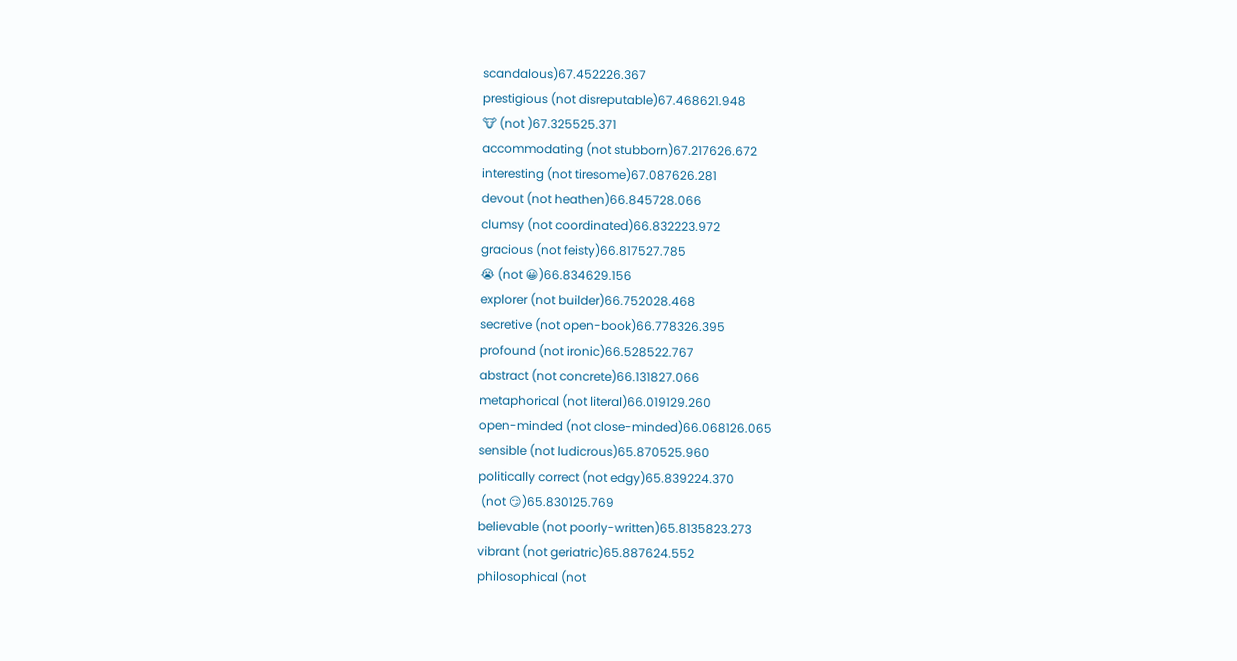scandalous)67.452226.367
prestigious (not disreputable)67.468621.948
🐮 (not )67.325525.371
accommodating (not stubborn)67.217626.672
interesting (not tiresome)67.087626.281
devout (not heathen)66.845728.066
clumsy (not coordinated)66.832223.972
gracious (not feisty)66.817527.785
😭 (not 😀)66.834629.156
explorer (not builder)66.752028.468
secretive (not open-book)66.778326.395
profound (not ironic)66.528522.767
abstract (not concrete)66.131827.066
metaphorical (not literal)66.019129.260
open-minded (not close-minded)66.068126.065
sensible (not ludicrous)65.870525.960
politically correct (not edgy)65.839224.370
 (not 😏)65.830125.769
believable (not poorly-written)65.8135823.273
vibrant (not geriatric)65.887624.552
philosophical (not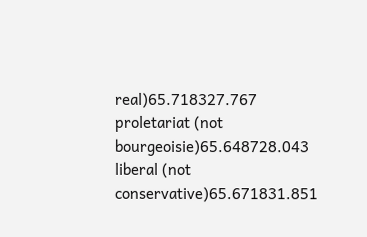real)65.718327.767
proletariat (not bourgeoisie)65.648728.043
liberal (not conservative)65.671831.851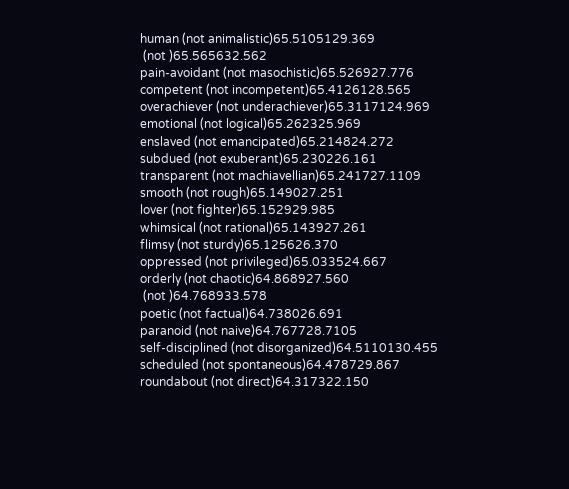human (not animalistic)65.5105129.369
 (not )65.565632.562
pain-avoidant (not masochistic)65.526927.776
competent (not incompetent)65.4126128.565
overachiever (not underachiever)65.3117124.969
emotional (not logical)65.262325.969
enslaved (not emancipated)65.214824.272
subdued (not exuberant)65.230226.161
transparent (not machiavellian)65.241727.1109
smooth (not rough)65.149027.251
lover (not fighter)65.152929.985
whimsical (not rational)65.143927.261
flimsy (not sturdy)65.125626.370
oppressed (not privileged)65.033524.667
orderly (not chaotic)64.868927.560
 (not )64.768933.578
poetic (not factual)64.738026.691
paranoid (not naive)64.767728.7105
self-disciplined (not disorganized)64.5110130.455
scheduled (not spontaneous)64.478729.867
roundabout (not direct)64.317322.150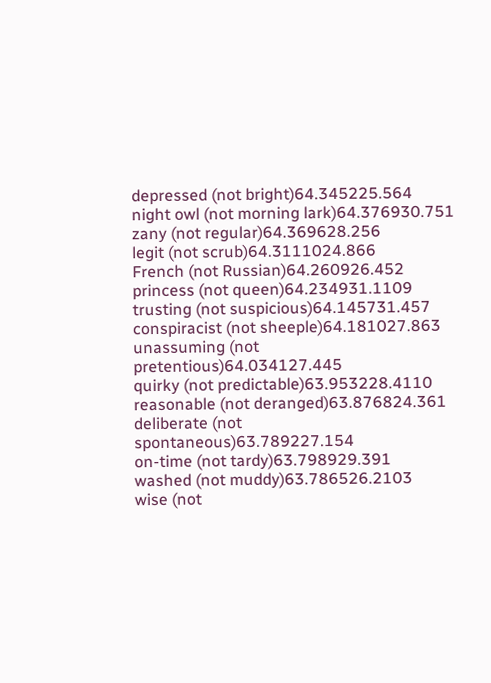depressed (not bright)64.345225.564
night owl (not morning lark)64.376930.751
zany (not regular)64.369628.256
legit (not scrub)64.3111024.866
French (not Russian)64.260926.452
princess (not queen)64.234931.1109
trusting (not suspicious)64.145731.457
conspiracist (not sheeple)64.181027.863
unassuming (not pretentious)64.034127.445
quirky (not predictable)63.953228.4110
reasonable (not deranged)63.876824.361
deliberate (not spontaneous)63.789227.154
on-time (not tardy)63.798929.391
washed (not muddy)63.786526.2103
wise (not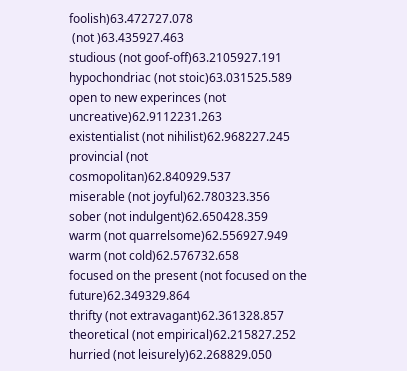foolish)63.472727.078
 (not )63.435927.463
studious (not goof-off)63.2105927.191
hypochondriac (not stoic)63.031525.589
open to new experinces (not uncreative)62.9112231.263
existentialist (not nihilist)62.968227.245
provincial (not cosmopolitan)62.840929.537
miserable (not joyful)62.780323.356
sober (not indulgent)62.650428.359
warm (not quarrelsome)62.556927.949
warm (not cold)62.576732.658
focused on the present (not focused on the future)62.349329.864
thrifty (not extravagant)62.361328.857
theoretical (not empirical)62.215827.252
hurried (not leisurely)62.268829.050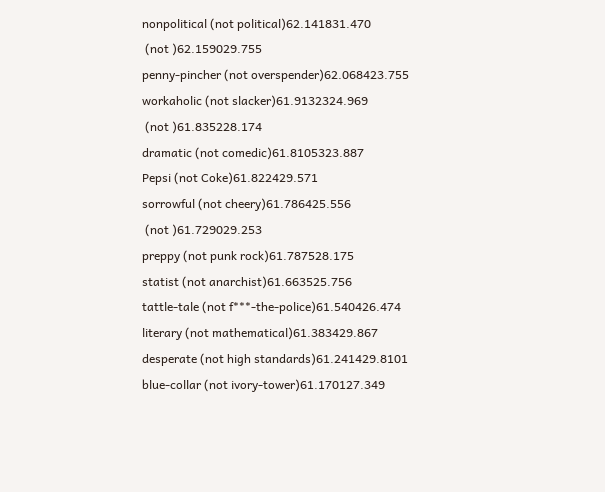nonpolitical (not political)62.141831.470
 (not )62.159029.755
penny-pincher (not overspender)62.068423.755
workaholic (not slacker)61.9132324.969
 (not )61.835228.174
dramatic (not comedic)61.8105323.887
Pepsi (not Coke)61.822429.571
sorrowful (not cheery)61.786425.556
 (not )61.729029.253
preppy (not punk rock)61.787528.175
statist (not anarchist)61.663525.756
tattle-tale (not f***-the-police)61.540426.474
literary (not mathematical)61.383429.867
desperate (not high standards)61.241429.8101
blue-collar (not ivory-tower)61.170127.349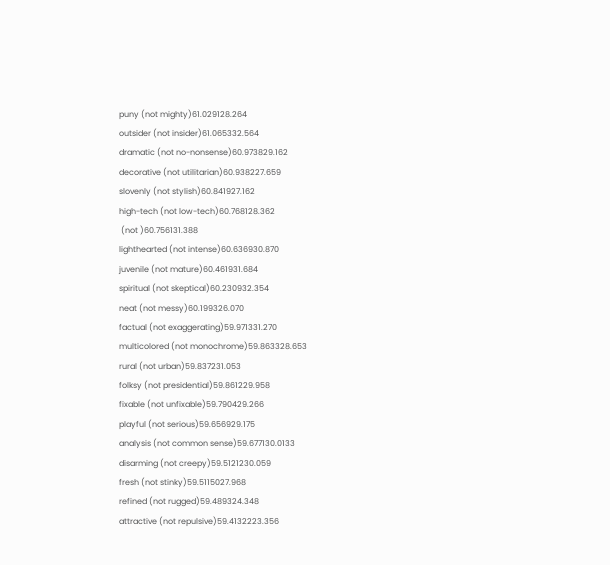puny (not mighty)61.029128.264
outsider (not insider)61.065332.564
dramatic (not no-nonsense)60.973829.162
decorative (not utilitarian)60.938227.659
slovenly (not stylish)60.841927.162
high-tech (not low-tech)60.768128.362
 (not )60.756131.388
lighthearted (not intense)60.636930.870
juvenile (not mature)60.461931.684
spiritual (not skeptical)60.230932.354
neat (not messy)60.199326.070
factual (not exaggerating)59.971331.270
multicolored (not monochrome)59.863328.653
rural (not urban)59.837231.053
folksy (not presidential)59.861229.958
fixable (not unfixable)59.790429.266
playful (not serious)59.656929.175
analysis (not common sense)59.677130.0133
disarming (not creepy)59.5121230.059
fresh (not stinky)59.5115027.968
refined (not rugged)59.489324.348
attractive (not repulsive)59.4132223.356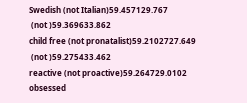Swedish (not Italian)59.457129.767
 (not )59.369633.862
child free (not pronatalist)59.2102727.649
 (not )59.275433.462
reactive (not proactive)59.264729.0102
obsessed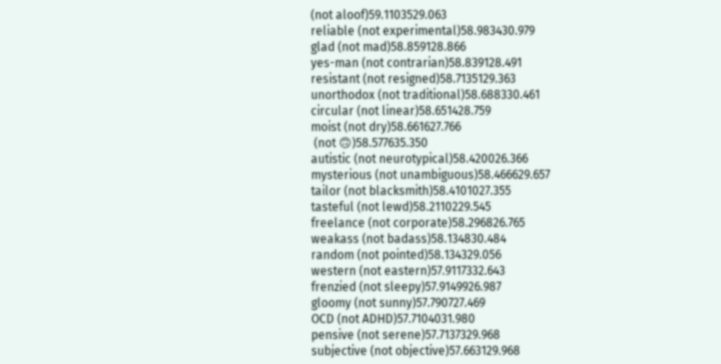(not aloof)59.1103529.063
reliable (not experimental)58.983430.979
glad (not mad)58.859128.866
yes-man (not contrarian)58.839128.491
resistant (not resigned)58.7135129.363
unorthodox (not traditional)58.688330.461
circular (not linear)58.651428.759
moist (not dry)58.661627.766
 (not 🙃)58.577635.350
autistic (not neurotypical)58.420026.366
mysterious (not unambiguous)58.466629.657
tailor (not blacksmith)58.4101027.355
tasteful (not lewd)58.2110229.545
freelance (not corporate)58.296826.765
weakass (not badass)58.134830.484
random (not pointed)58.134329.056
western (not eastern)57.9117332.643
frenzied (not sleepy)57.9149926.987
gloomy (not sunny)57.790727.469
OCD (not ADHD)57.7104031.980
pensive (not serene)57.7137329.968
subjective (not objective)57.663129.968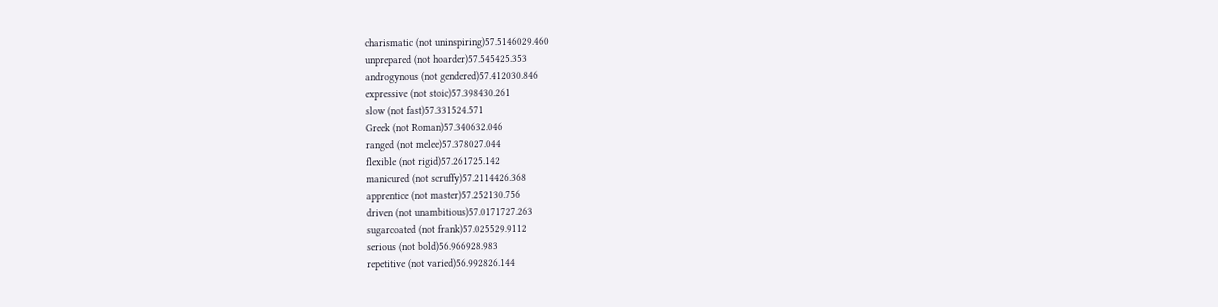charismatic (not uninspiring)57.5146029.460
unprepared (not hoarder)57.545425.353
androgynous (not gendered)57.412030.846
expressive (not stoic)57.398430.261
slow (not fast)57.331524.571
Greek (not Roman)57.340632.046
ranged (not melee)57.378027.044
flexible (not rigid)57.261725.142
manicured (not scruffy)57.2114426.368
apprentice (not master)57.252130.756
driven (not unambitious)57.0171727.263
sugarcoated (not frank)57.025529.9112
serious (not bold)56.966928.983
repetitive (not varied)56.992826.144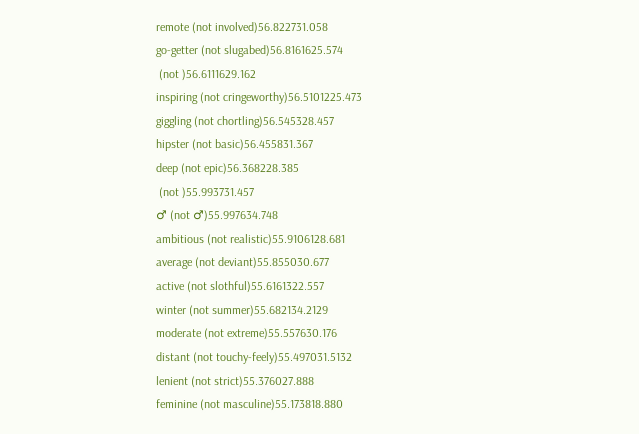remote (not involved)56.822731.058
go-getter (not slugabed)56.8161625.574
 (not )56.6111629.162
inspiring (not cringeworthy)56.5101225.473
giggling (not chortling)56.545328.457
hipster (not basic)56.455831.367
deep (not epic)56.368228.385
 (not )55.993731.457
♂ (not ♂)55.997634.748
ambitious (not realistic)55.9106128.681
average (not deviant)55.855030.677
active (not slothful)55.6161322.557
winter (not summer)55.682134.2129
moderate (not extreme)55.557630.176
distant (not touchy-feely)55.497031.5132
lenient (not strict)55.376027.888
feminine (not masculine)55.173818.880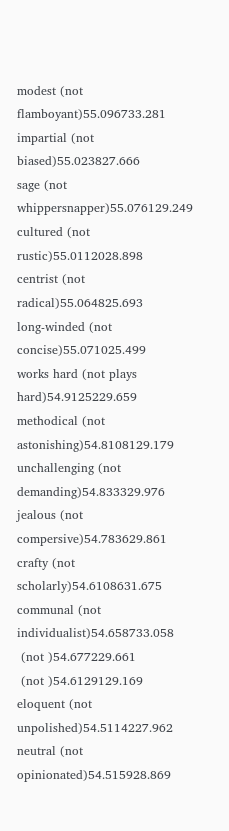modest (not flamboyant)55.096733.281
impartial (not biased)55.023827.666
sage (not whippersnapper)55.076129.249
cultured (not rustic)55.0112028.898
centrist (not radical)55.064825.693
long-winded (not concise)55.071025.499
works hard (not plays hard)54.9125229.659
methodical (not astonishing)54.8108129.179
unchallenging (not demanding)54.833329.976
jealous (not compersive)54.783629.861
crafty (not scholarly)54.6108631.675
communal (not individualist)54.658733.058
 (not )54.677229.661
 (not )54.6129129.169
eloquent (not unpolished)54.5114227.962
neutral (not opinionated)54.515928.869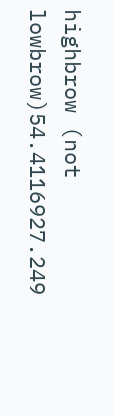highbrow (not lowbrow)54.4116927.249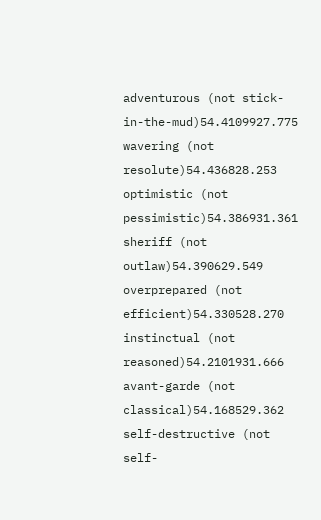adventurous (not stick-in-the-mud)54.4109927.775
wavering (not resolute)54.436828.253
optimistic (not pessimistic)54.386931.361
sheriff (not outlaw)54.390629.549
overprepared (not efficient)54.330528.270
instinctual (not reasoned)54.2101931.666
avant-garde (not classical)54.168529.362
self-destructive (not self-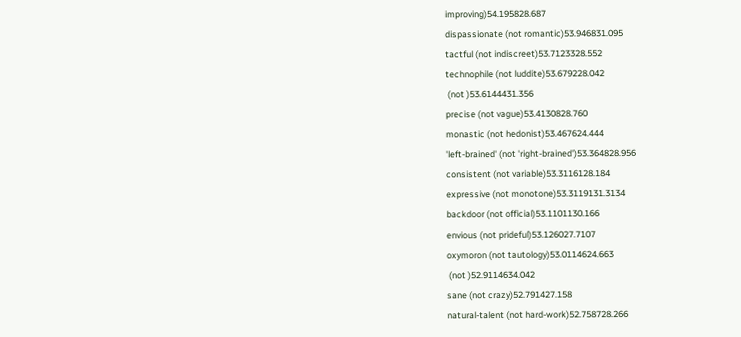improving)54.195828.687
dispassionate (not romantic)53.946831.095
tactful (not indiscreet)53.7123328.552
technophile (not luddite)53.679228.042
 (not )53.6144431.356
precise (not vague)53.4130828.760
monastic (not hedonist)53.467624.444
'left-brained' (not 'right-brained')53.364828.956
consistent (not variable)53.3116128.184
expressive (not monotone)53.3119131.3134
backdoor (not official)53.1101130.166
envious (not prideful)53.126027.7107
oxymoron (not tautology)53.0114624.663
 (not )52.9114634.042
sane (not crazy)52.791427.158
natural-talent (not hard-work)52.758728.266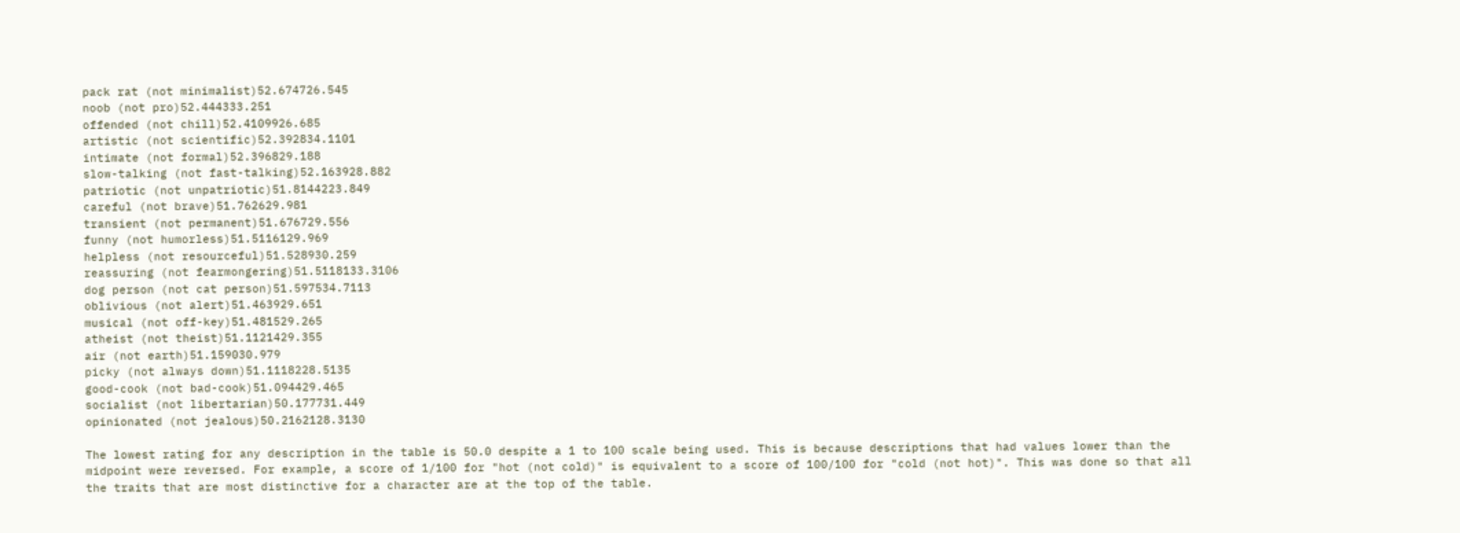pack rat (not minimalist)52.674726.545
noob (not pro)52.444333.251
offended (not chill)52.4109926.685
artistic (not scientific)52.392834.1101
intimate (not formal)52.396829.188
slow-talking (not fast-talking)52.163928.882
patriotic (not unpatriotic)51.8144223.849
careful (not brave)51.762629.981
transient (not permanent)51.676729.556
funny (not humorless)51.5116129.969
helpless (not resourceful)51.528930.259
reassuring (not fearmongering)51.5118133.3106
dog person (not cat person)51.597534.7113
oblivious (not alert)51.463929.651
musical (not off-key)51.481529.265
atheist (not theist)51.1121429.355
air (not earth)51.159030.979
picky (not always down)51.1118228.5135
good-cook (not bad-cook)51.094429.465
socialist (not libertarian)50.177731.449
opinionated (not jealous)50.2162128.3130

The lowest rating for any description in the table is 50.0 despite a 1 to 100 scale being used. This is because descriptions that had values lower than the midpoint were reversed. For example, a score of 1/100 for "hot (not cold)" is equivalent to a score of 100/100 for "cold (not hot)". This was done so that all the traits that are most distinctive for a character are at the top of the table.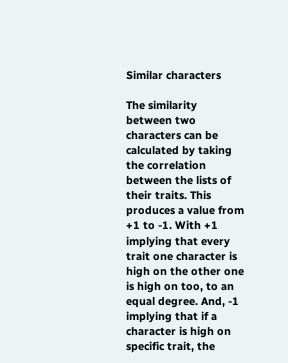Similar characters

The similarity between two characters can be calculated by taking the correlation between the lists of their traits. This produces a value from +1 to -1. With +1 implying that every trait one character is high on the other one is high on too, to an equal degree. And, -1 implying that if a character is high on specific trait, the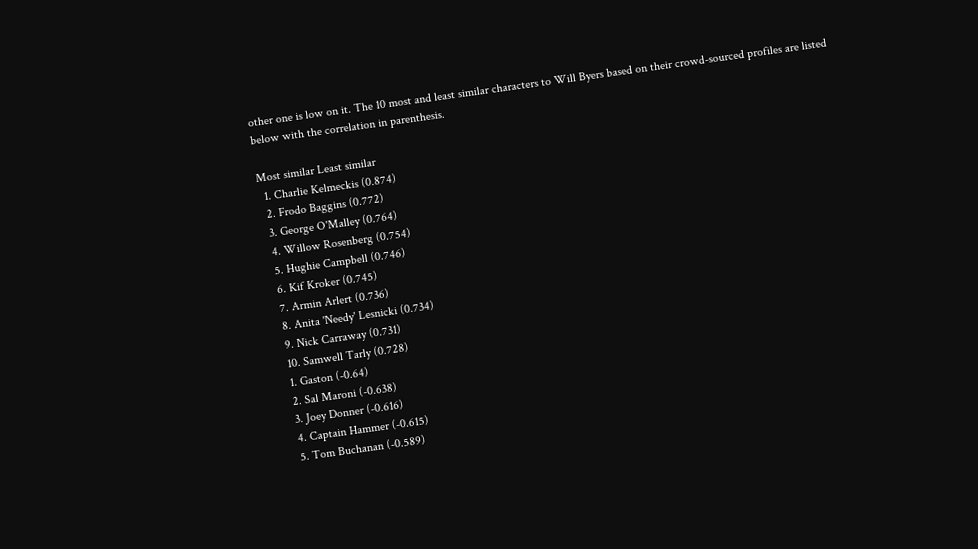other one is low on it. The 10 most and least similar characters to Will Byers based on their crowd-sourced profiles are listed below with the correlation in parenthesis.

Most similar Least similar
  1. Charlie Kelmeckis (0.874)
  2. Frodo Baggins (0.772)
  3. George O'Malley (0.764)
  4. Willow Rosenberg (0.754)
  5. Hughie Campbell (0.746)
  6. Kif Kroker (0.745)
  7. Armin Arlert (0.736)
  8. Anita 'Needy' Lesnicki (0.734)
  9. Nick Carraway (0.731)
  10. Samwell Tarly (0.728)
  1. Gaston (-0.64)
  2. Sal Maroni (-0.638)
  3. Joey Donner (-0.616)
  4. Captain Hammer (-0.615)
  5. Tom Buchanan (-0.589)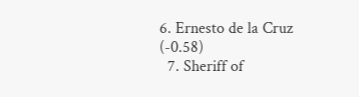6. Ernesto de la Cruz (-0.58)
  7. Sheriff of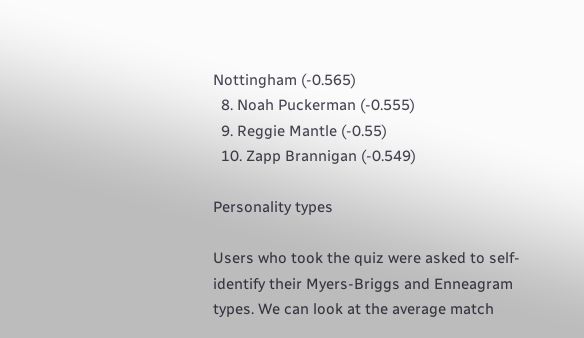Nottingham (-0.565)
  8. Noah Puckerman (-0.555)
  9. Reggie Mantle (-0.55)
  10. Zapp Brannigan (-0.549)

Personality types

Users who took the quiz were asked to self-identify their Myers-Briggs and Enneagram types. We can look at the average match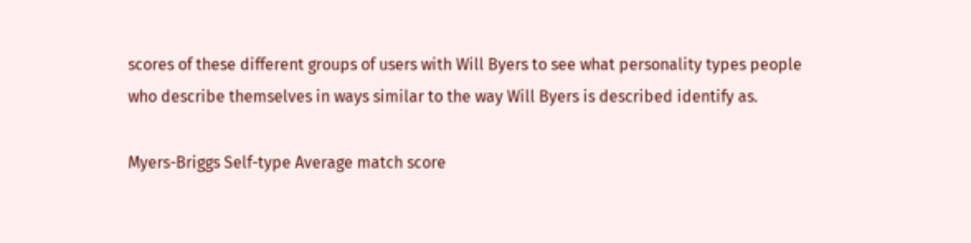scores of these different groups of users with Will Byers to see what personality types people who describe themselves in ways similar to the way Will Byers is described identify as.

Myers-Briggs Self-type Average match score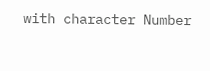with character Number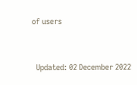of users


  Updated: 02 December 2022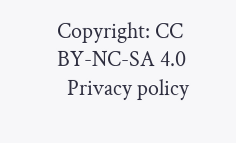Copyright: CC BY-NC-SA 4.0
  Privacy policy